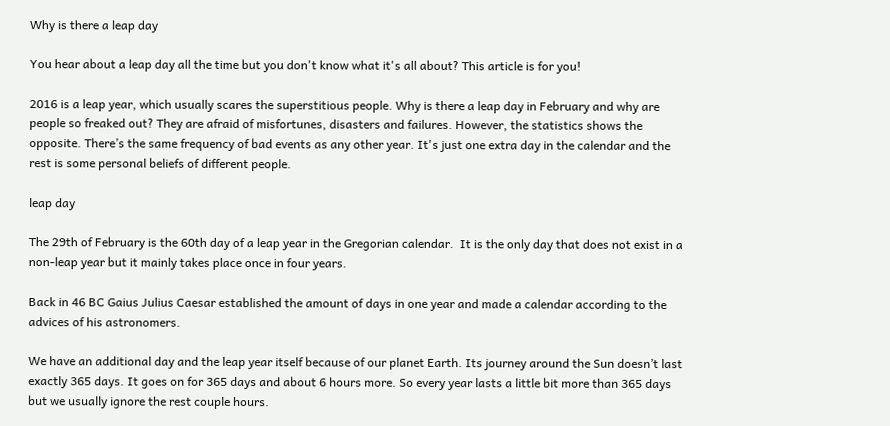Why is there a leap day

You hear about a leap day all the time but you don't know what it's all about? This article is for you!

2016 is a leap year, which usually scares the superstitious people. Why is there a leap day in February and why are people so freaked out? They are afraid of misfortunes, disasters and failures. However, the statistics shows the opposite. There’s the same frequency of bad events as any other year. It's just one extra day in the calendar and the rest is some personal beliefs of different people.

leap day

The 29th of February is the 60th day of a leap year in the Gregorian calendar.  It is the only day that does not exist in a non-leap year but it mainly takes place once in four years.

Back in 46 BC Gaius Julius Caesar established the amount of days in one year and made a calendar according to the advices of his astronomers.

We have an additional day and the leap year itself because of our planet Earth. Its journey around the Sun doesn’t last exactly 365 days. It goes on for 365 days and about 6 hours more. So every year lasts a little bit more than 365 days but we usually ignore the rest couple hours.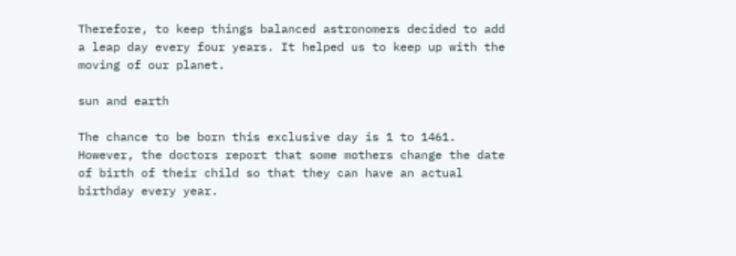Therefore, to keep things balanced astronomers decided to add a leap day every four years. It helped us to keep up with the moving of our planet.

sun and earth

The chance to be born this exclusive day is 1 to 1461. However, the doctors report that some mothers change the date of birth of their child so that they can have an actual birthday every year.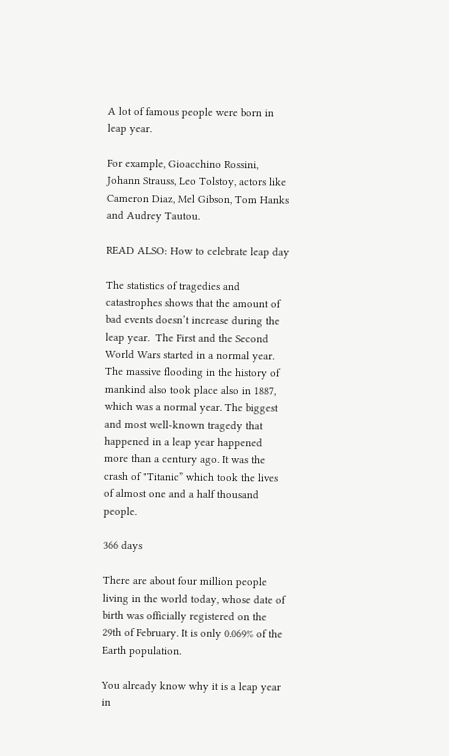A lot of famous people were born in leap year.

For example, Gioacchino Rossini, Johann Strauss, Leo Tolstoy, actors like Cameron Diaz, Mel Gibson, Tom Hanks and Audrey Tautou.

READ ALSO: How to celebrate leap day

The statistics of tragedies and catastrophes shows that the amount of bad events doesn’t increase during the leap year.  The First and the Second World Wars started in a normal year. The massive flooding in the history of mankind also took place also in 1887, which was a normal year. The biggest and most well-known tragedy that happened in a leap year happened more than a century ago. It was the crash of "Titanic” which took the lives of almost one and a half thousand people.

366 days

There are about four million people living in the world today, whose date of birth was officially registered on the 29th of February. It is only 0.069% of the Earth population.

You already know why it is a leap year in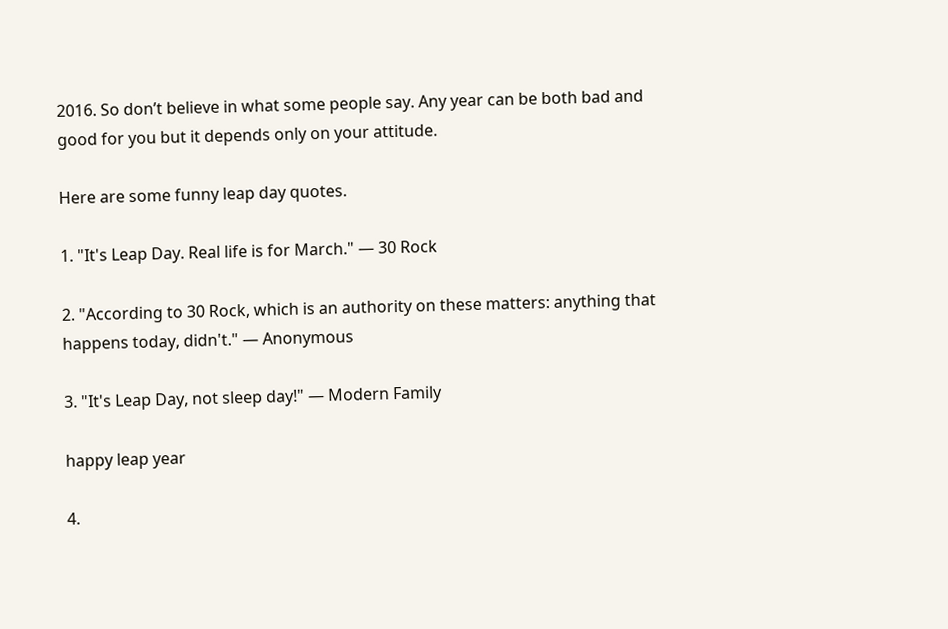2016. So don’t believe in what some people say. Any year can be both bad and good for you but it depends only on your attitude.

Here are some funny leap day quotes.

1. "It's Leap Day. Real life is for March." — 30 Rock

2. "According to 30 Rock, which is an authority on these matters: anything that happens today, didn't." — Anonymous

3. "It's Leap Day, not sleep day!" — Modern Family

happy leap year

4.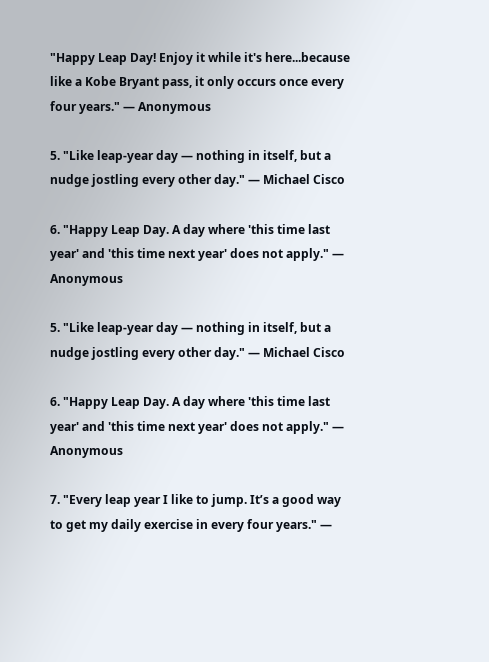"Happy Leap Day! Enjoy it while it's here...because like a Kobe Bryant pass, it only occurs once every four years." — Anonymous

5. "Like leap-year day — nothing in itself, but a nudge jostling every other day." — Michael Cisco

6. "Happy Leap Day. A day where 'this time last year' and 'this time next year' does not apply." — Anonymous

5. "Like leap-year day — nothing in itself, but a nudge jostling every other day." — Michael Cisco

6. "Happy Leap Day. A day where 'this time last year' and 'this time next year' does not apply." — Anonymous

7. "Every leap year I like to jump. It’s a good way to get my daily exercise in every four years." —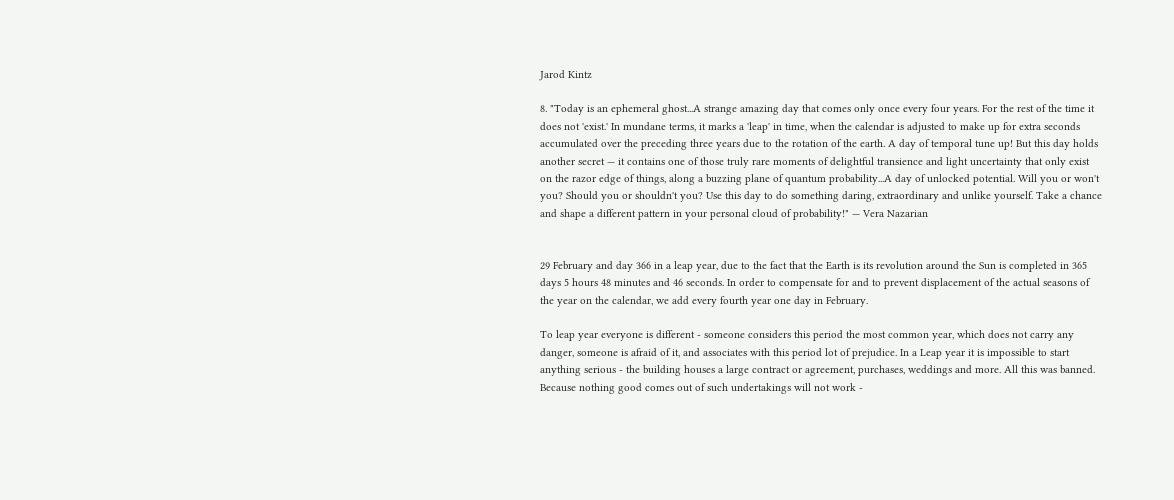Jarod Kintz

8. "Today is an ephemeral ghost...A strange amazing day that comes only once every four years. For the rest of the time it does not 'exist.' In mundane terms, it marks a 'leap' in time, when the calendar is adjusted to make up for extra seconds accumulated over the preceding three years due to the rotation of the earth. A day of temporal tune up! But this day holds another secret — it contains one of those truly rare moments of delightful transience and light uncertainty that only exist on the razor edge of things, along a buzzing plane of quantum probability...A day of unlocked potential. Will you or won't you? Should you or shouldn't you? Use this day to do something daring, extraordinary and unlike yourself. Take a chance and shape a different pattern in your personal cloud of probability!" — Vera Nazarian


29 February and day 366 in a leap year, due to the fact that the Earth is its revolution around the Sun is completed in 365 days 5 hours 48 minutes and 46 seconds. In order to compensate for and to prevent displacement of the actual seasons of the year on the calendar, we add every fourth year one day in February.

To leap year everyone is different - someone considers this period the most common year, which does not carry any danger, someone is afraid of it, and associates with this period lot of prejudice. In a Leap year it is impossible to start anything serious - the building houses a large contract or agreement, purchases, weddings and more. All this was banned. Because nothing good comes out of such undertakings will not work -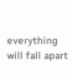everything will fall apart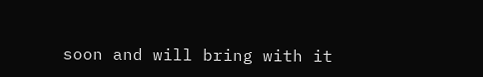soon and will bring with it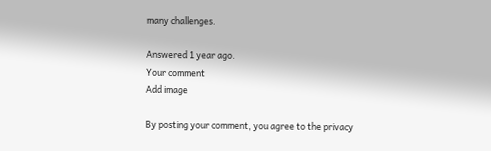many challenges.

Answered 1 year ago.
Your comment
Add image

By posting your comment, you agree to the privacy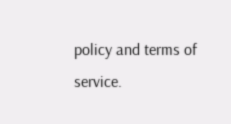policy and terms of service.